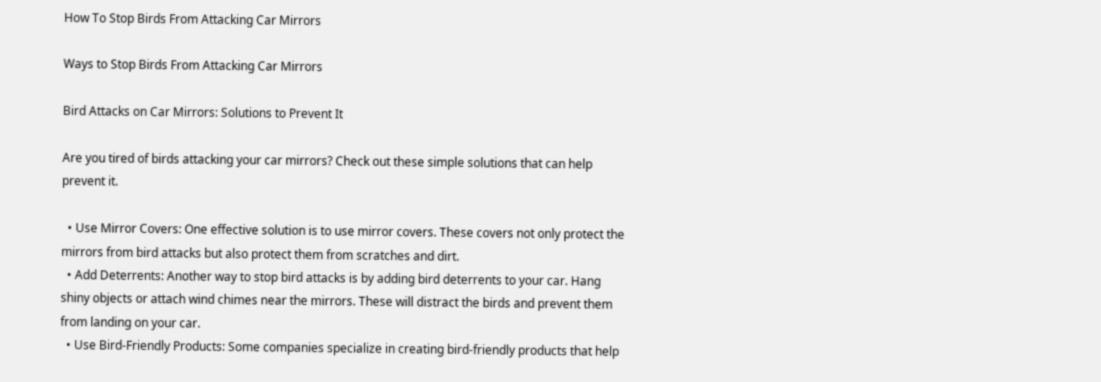How To Stop Birds From Attacking Car Mirrors

Ways to Stop Birds From Attacking Car Mirrors

Bird Attacks on Car Mirrors: Solutions to Prevent It

Are you tired of birds attacking your car mirrors? Check out these simple solutions that can help prevent it.

  • Use Mirror Covers: One effective solution is to use mirror covers. These covers not only protect the mirrors from bird attacks but also protect them from scratches and dirt.
  • Add Deterrents: Another way to stop bird attacks is by adding bird deterrents to your car. Hang shiny objects or attach wind chimes near the mirrors. These will distract the birds and prevent them from landing on your car.
  • Use Bird-Friendly Products: Some companies specialize in creating bird-friendly products that help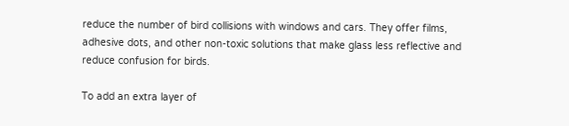reduce the number of bird collisions with windows and cars. They offer films, adhesive dots, and other non-toxic solutions that make glass less reflective and reduce confusion for birds.

To add an extra layer of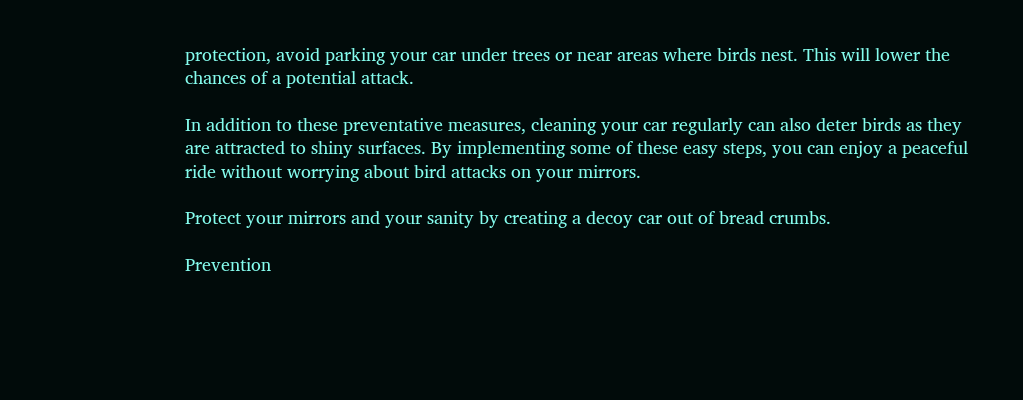protection, avoid parking your car under trees or near areas where birds nest. This will lower the chances of a potential attack.

In addition to these preventative measures, cleaning your car regularly can also deter birds as they are attracted to shiny surfaces. By implementing some of these easy steps, you can enjoy a peaceful ride without worrying about bird attacks on your mirrors.

Protect your mirrors and your sanity by creating a decoy car out of bread crumbs.

Prevention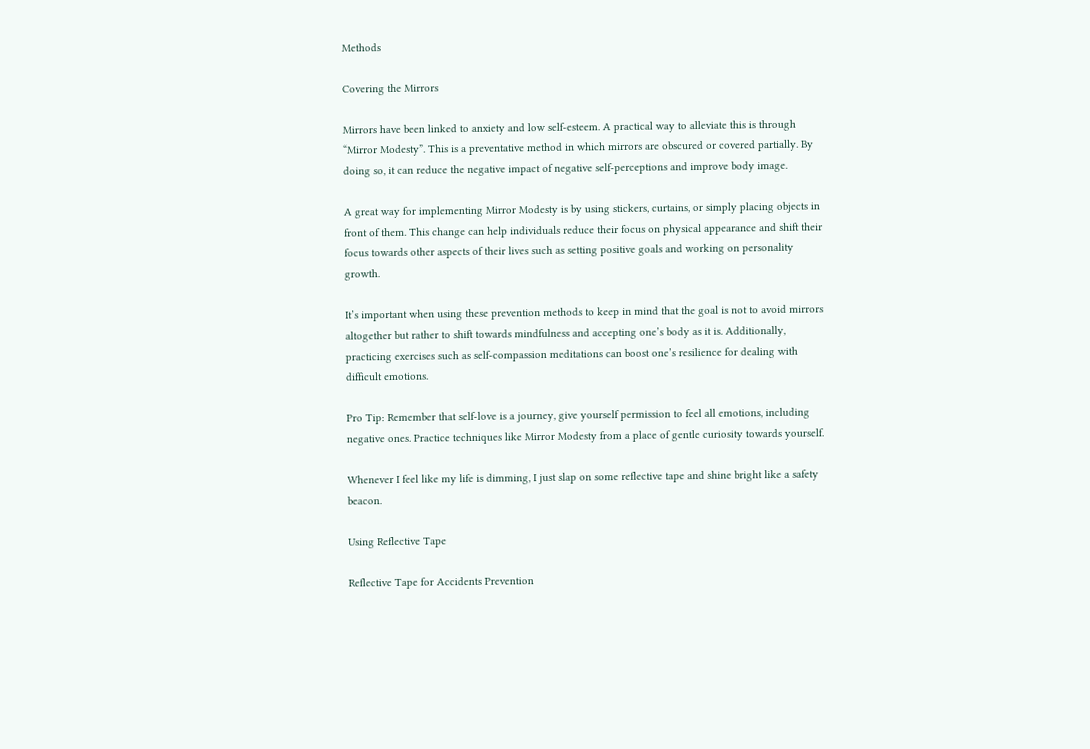Methods

Covering the Mirrors

Mirrors have been linked to anxiety and low self-esteem. A practical way to alleviate this is through “Mirror Modesty”. This is a preventative method in which mirrors are obscured or covered partially. By doing so, it can reduce the negative impact of negative self-perceptions and improve body image.

A great way for implementing Mirror Modesty is by using stickers, curtains, or simply placing objects in front of them. This change can help individuals reduce their focus on physical appearance and shift their focus towards other aspects of their lives such as setting positive goals and working on personality growth.

It’s important when using these prevention methods to keep in mind that the goal is not to avoid mirrors altogether but rather to shift towards mindfulness and accepting one’s body as it is. Additionally, practicing exercises such as self-compassion meditations can boost one’s resilience for dealing with difficult emotions.

Pro Tip: Remember that self-love is a journey, give yourself permission to feel all emotions, including negative ones. Practice techniques like Mirror Modesty from a place of gentle curiosity towards yourself.

Whenever I feel like my life is dimming, I just slap on some reflective tape and shine bright like a safety beacon.

Using Reflective Tape

Reflective Tape for Accidents Prevention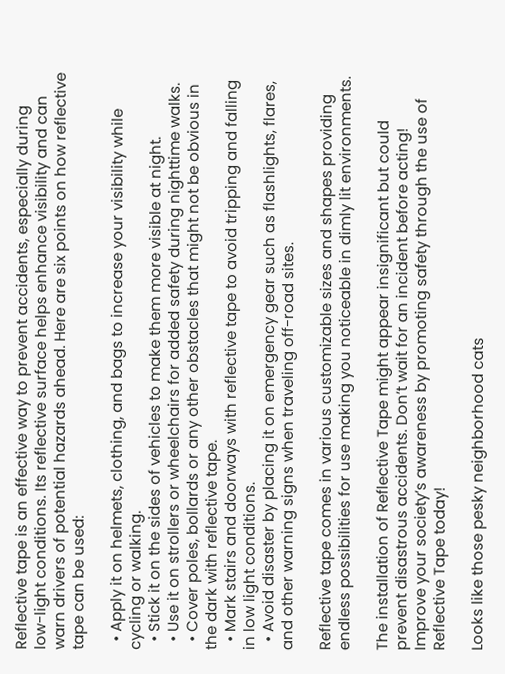Reflective tape is an effective way to prevent accidents, especially during low-light conditions. Its reflective surface helps enhance visibility and can warn drivers of potential hazards ahead. Here are six points on how reflective tape can be used:

  • Apply it on helmets, clothing, and bags to increase your visibility while cycling or walking.
  • Stick it on the sides of vehicles to make them more visible at night.
  • Use it on strollers or wheelchairs for added safety during nighttime walks.
  • Cover poles, bollards or any other obstacles that might not be obvious in the dark with reflective tape.
  • Mark stairs and doorways with reflective tape to avoid tripping and falling in low light conditions.
  • Avoid disaster by placing it on emergency gear such as flashlights, flares, and other warning signs when traveling off-road sites.

Reflective tape comes in various customizable sizes and shapes providing endless possibilities for use making you noticeable in dimly lit environments.

The installation of Reflective Tape might appear insignificant but could prevent disastrous accidents. Don’t wait for an incident before acting! Improve your society’s awareness by promoting safety through the use of Reflective Tape today!

Looks like those pesky neighborhood cats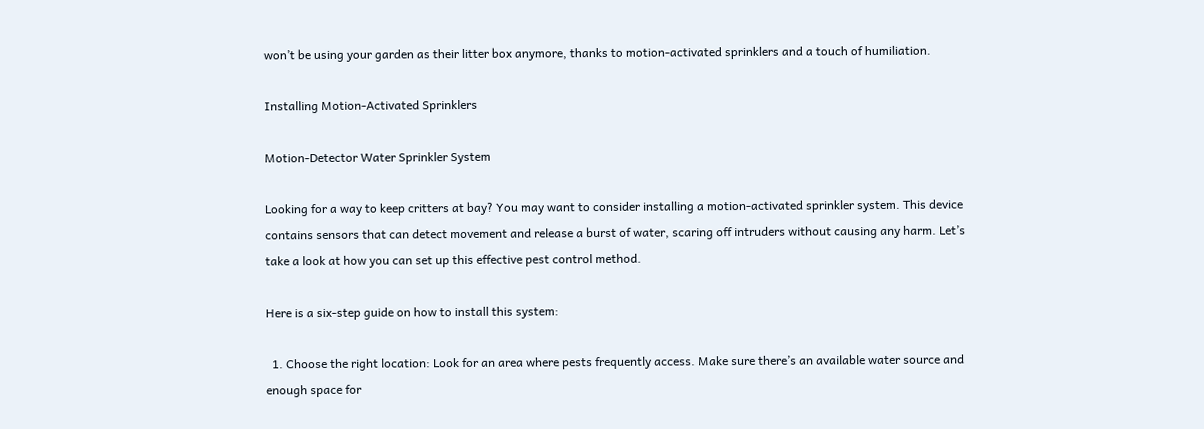won’t be using your garden as their litter box anymore, thanks to motion-activated sprinklers and a touch of humiliation.

Installing Motion-Activated Sprinklers

Motion-Detector Water Sprinkler System

Looking for a way to keep critters at bay? You may want to consider installing a motion-activated sprinkler system. This device contains sensors that can detect movement and release a burst of water, scaring off intruders without causing any harm. Let’s take a look at how you can set up this effective pest control method.

Here is a six-step guide on how to install this system:

  1. Choose the right location: Look for an area where pests frequently access. Make sure there’s an available water source and enough space for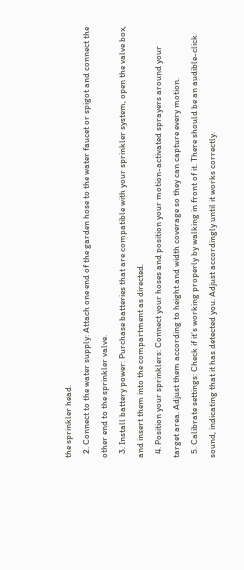the sprinkler head.
  2. Connect to the water supply: Attach one end of the garden hose to the water faucet or spigot and connect the other end to the sprinkler valve.
  3. Install battery power: Purchase batteries that are compatible with your sprinkler system, open the valve box, and insert them into the compartment as directed.
  4. Position your sprinklers: Connect your hoses and position your motion-activated sprayers around your target area. Adjust them according to height and width coverage so they can capture every motion.
  5. Calibrate settings: Check if it’s working properly by walking in front of it. There should be an audible-click sound, indicating that it has detected you. Adjust accordingly until it works correctly.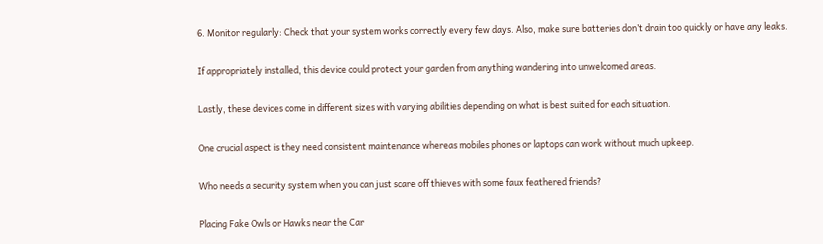6. Monitor regularly: Check that your system works correctly every few days. Also, make sure batteries don’t drain too quickly or have any leaks.

If appropriately installed, this device could protect your garden from anything wandering into unwelcomed areas.

Lastly, these devices come in different sizes with varying abilities depending on what is best suited for each situation.

One crucial aspect is they need consistent maintenance whereas mobiles phones or laptops can work without much upkeep.

Who needs a security system when you can just scare off thieves with some faux feathered friends?

Placing Fake Owls or Hawks near the Car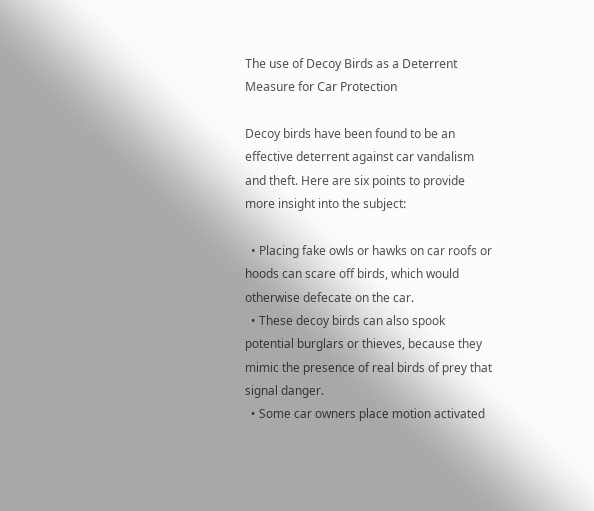The use of Decoy Birds as a Deterrent Measure for Car Protection

Decoy birds have been found to be an effective deterrent against car vandalism and theft. Here are six points to provide more insight into the subject:

  • Placing fake owls or hawks on car roofs or hoods can scare off birds, which would otherwise defecate on the car.
  • These decoy birds can also spook potential burglars or thieves, because they mimic the presence of real birds of prey that signal danger.
  • Some car owners place motion activated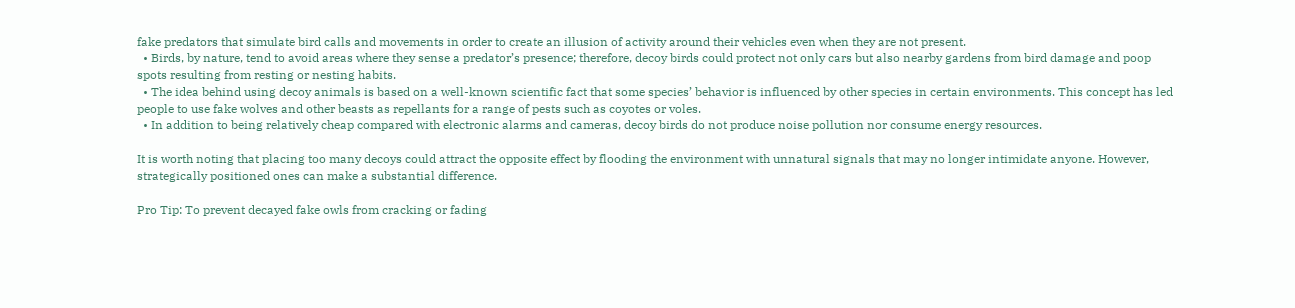fake predators that simulate bird calls and movements in order to create an illusion of activity around their vehicles even when they are not present.
  • Birds, by nature, tend to avoid areas where they sense a predator’s presence; therefore, decoy birds could protect not only cars but also nearby gardens from bird damage and poop spots resulting from resting or nesting habits.
  • The idea behind using decoy animals is based on a well-known scientific fact that some species’ behavior is influenced by other species in certain environments. This concept has led people to use fake wolves and other beasts as repellants for a range of pests such as coyotes or voles.
  • In addition to being relatively cheap compared with electronic alarms and cameras, decoy birds do not produce noise pollution nor consume energy resources.

It is worth noting that placing too many decoys could attract the opposite effect by flooding the environment with unnatural signals that may no longer intimidate anyone. However, strategically positioned ones can make a substantial difference.

Pro Tip: To prevent decayed fake owls from cracking or fading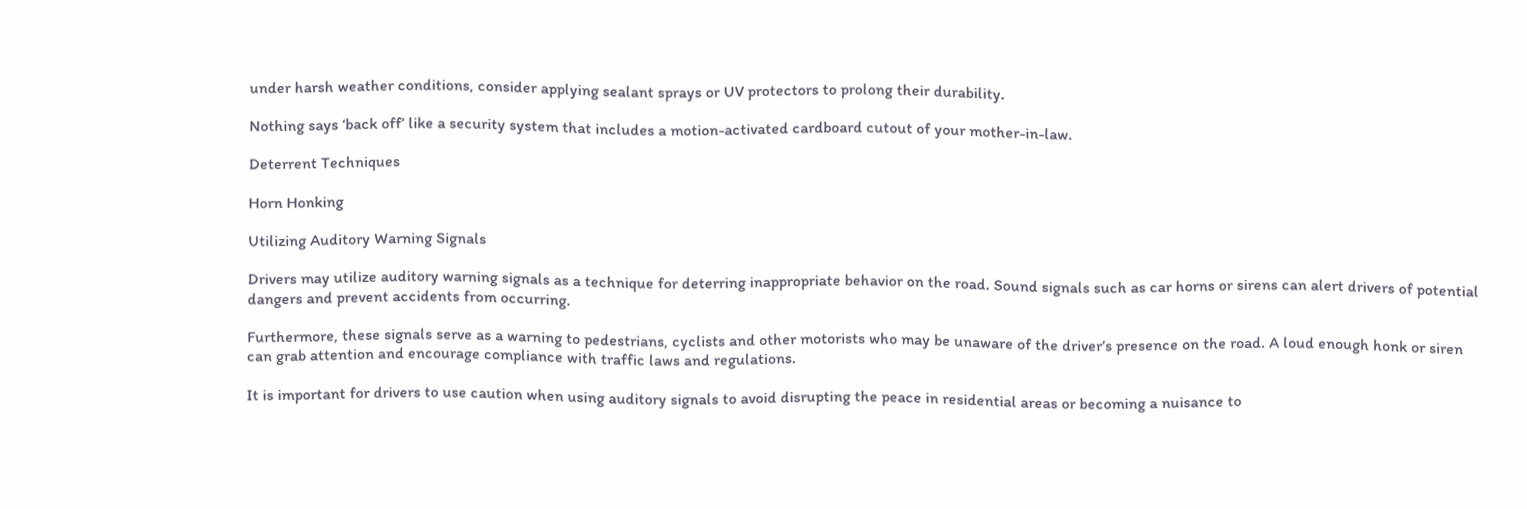under harsh weather conditions, consider applying sealant sprays or UV protectors to prolong their durability.

Nothing says ‘back off’ like a security system that includes a motion-activated cardboard cutout of your mother-in-law.

Deterrent Techniques

Horn Honking

Utilizing Auditory Warning Signals

Drivers may utilize auditory warning signals as a technique for deterring inappropriate behavior on the road. Sound signals such as car horns or sirens can alert drivers of potential dangers and prevent accidents from occurring.

Furthermore, these signals serve as a warning to pedestrians, cyclists and other motorists who may be unaware of the driver’s presence on the road. A loud enough honk or siren can grab attention and encourage compliance with traffic laws and regulations.

It is important for drivers to use caution when using auditory signals to avoid disrupting the peace in residential areas or becoming a nuisance to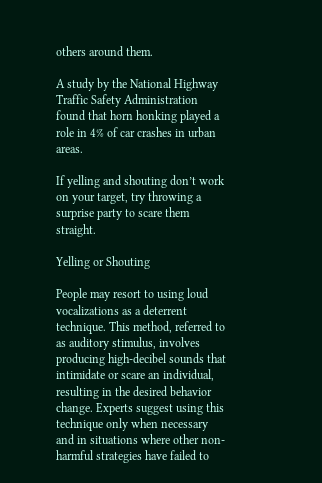others around them.

A study by the National Highway Traffic Safety Administration found that horn honking played a role in 4% of car crashes in urban areas.

If yelling and shouting don’t work on your target, try throwing a surprise party to scare them straight.

Yelling or Shouting

People may resort to using loud vocalizations as a deterrent technique. This method, referred to as auditory stimulus, involves producing high-decibel sounds that intimidate or scare an individual, resulting in the desired behavior change. Experts suggest using this technique only when necessary and in situations where other non-harmful strategies have failed to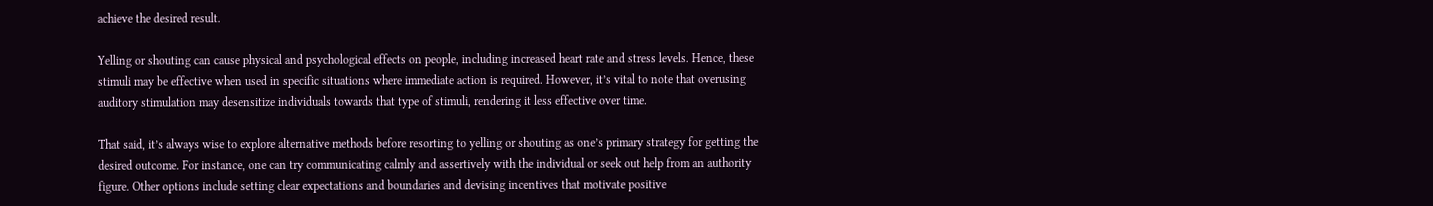achieve the desired result.

Yelling or shouting can cause physical and psychological effects on people, including increased heart rate and stress levels. Hence, these stimuli may be effective when used in specific situations where immediate action is required. However, it’s vital to note that overusing auditory stimulation may desensitize individuals towards that type of stimuli, rendering it less effective over time.

That said, it’s always wise to explore alternative methods before resorting to yelling or shouting as one’s primary strategy for getting the desired outcome. For instance, one can try communicating calmly and assertively with the individual or seek out help from an authority figure. Other options include setting clear expectations and boundaries and devising incentives that motivate positive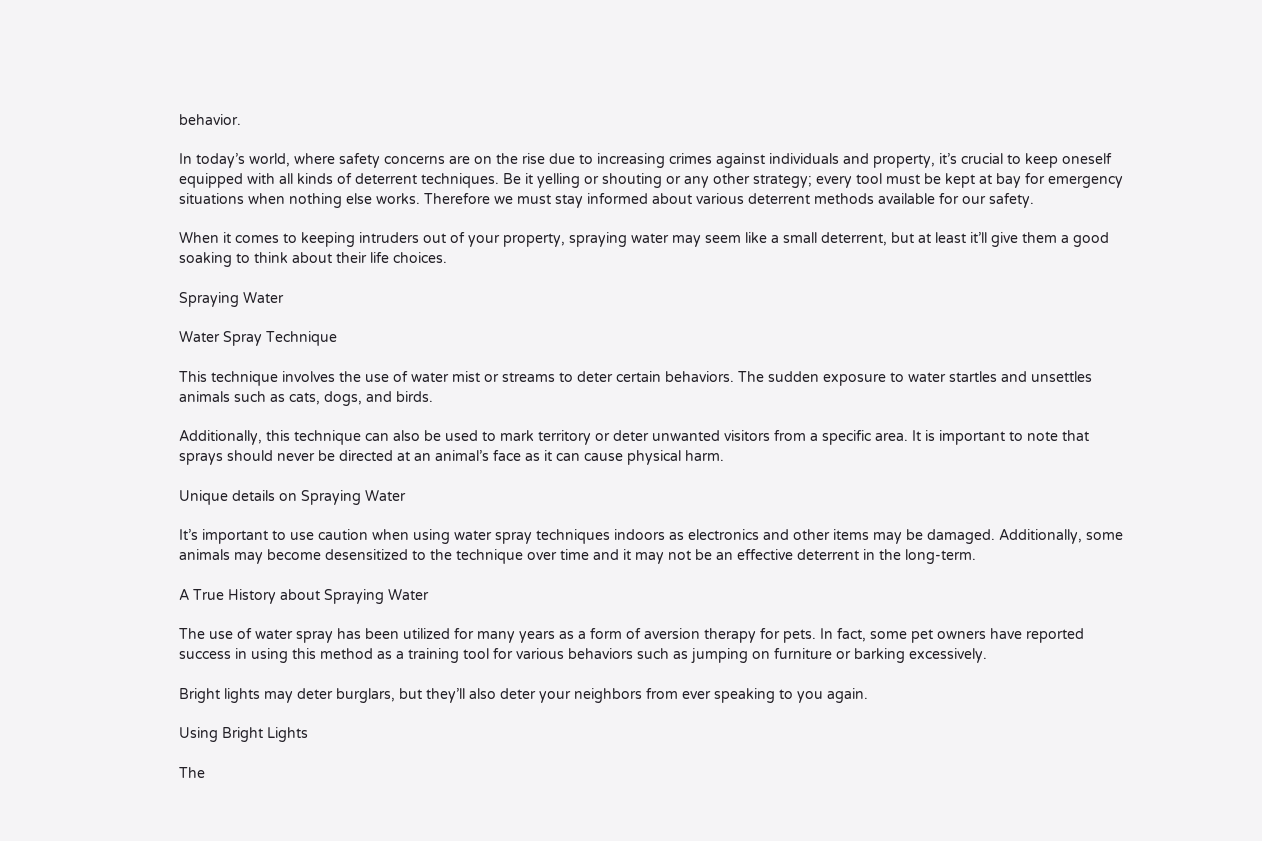behavior.

In today’s world, where safety concerns are on the rise due to increasing crimes against individuals and property, it’s crucial to keep oneself equipped with all kinds of deterrent techniques. Be it yelling or shouting or any other strategy; every tool must be kept at bay for emergency situations when nothing else works. Therefore we must stay informed about various deterrent methods available for our safety.

When it comes to keeping intruders out of your property, spraying water may seem like a small deterrent, but at least it’ll give them a good soaking to think about their life choices.

Spraying Water

Water Spray Technique

This technique involves the use of water mist or streams to deter certain behaviors. The sudden exposure to water startles and unsettles animals such as cats, dogs, and birds.

Additionally, this technique can also be used to mark territory or deter unwanted visitors from a specific area. It is important to note that sprays should never be directed at an animal’s face as it can cause physical harm.

Unique details on Spraying Water

It’s important to use caution when using water spray techniques indoors as electronics and other items may be damaged. Additionally, some animals may become desensitized to the technique over time and it may not be an effective deterrent in the long-term.

A True History about Spraying Water

The use of water spray has been utilized for many years as a form of aversion therapy for pets. In fact, some pet owners have reported success in using this method as a training tool for various behaviors such as jumping on furniture or barking excessively.

Bright lights may deter burglars, but they’ll also deter your neighbors from ever speaking to you again.

Using Bright Lights

The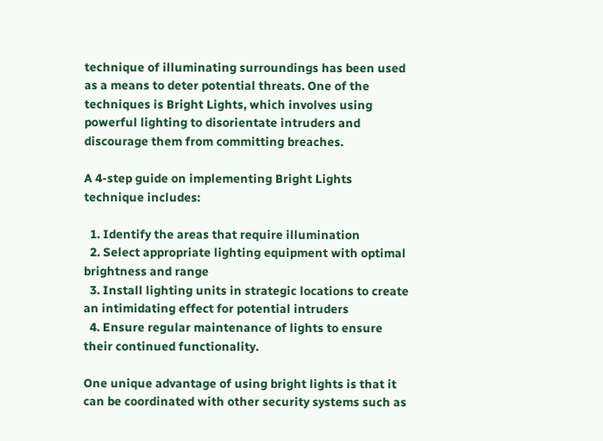technique of illuminating surroundings has been used as a means to deter potential threats. One of the techniques is Bright Lights, which involves using powerful lighting to disorientate intruders and discourage them from committing breaches.

A 4-step guide on implementing Bright Lights technique includes:

  1. Identify the areas that require illumination
  2. Select appropriate lighting equipment with optimal brightness and range
  3. Install lighting units in strategic locations to create an intimidating effect for potential intruders
  4. Ensure regular maintenance of lights to ensure their continued functionality.

One unique advantage of using bright lights is that it can be coordinated with other security systems such as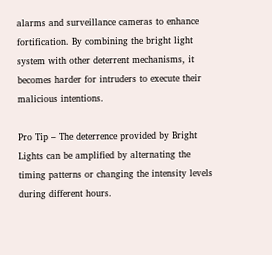alarms and surveillance cameras to enhance fortification. By combining the bright light system with other deterrent mechanisms, it becomes harder for intruders to execute their malicious intentions.

Pro Tip – The deterrence provided by Bright Lights can be amplified by alternating the timing patterns or changing the intensity levels during different hours.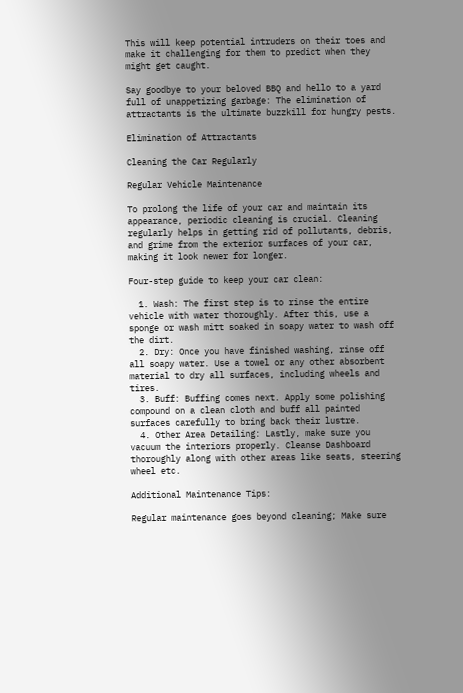This will keep potential intruders on their toes and make it challenging for them to predict when they might get caught.

Say goodbye to your beloved BBQ and hello to a yard full of unappetizing garbage: The elimination of attractants is the ultimate buzzkill for hungry pests.

Elimination of Attractants

Cleaning the Car Regularly

Regular Vehicle Maintenance

To prolong the life of your car and maintain its appearance, periodic cleaning is crucial. Cleaning regularly helps in getting rid of pollutants, debris, and grime from the exterior surfaces of your car, making it look newer for longer.

Four-step guide to keep your car clean:

  1. Wash: The first step is to rinse the entire vehicle with water thoroughly. After this, use a sponge or wash mitt soaked in soapy water to wash off the dirt.
  2. Dry: Once you have finished washing, rinse off all soapy water. Use a towel or any other absorbent material to dry all surfaces, including wheels and tires.
  3. Buff: Buffing comes next. Apply some polishing compound on a clean cloth and buff all painted surfaces carefully to bring back their lustre.
  4. Other Area Detailing: Lastly, make sure you vacuum the interiors properly. Cleanse Dashboard thoroughly along with other areas like seats, steering wheel etc.

Additional Maintenance Tips:

Regular maintenance goes beyond cleaning; Make sure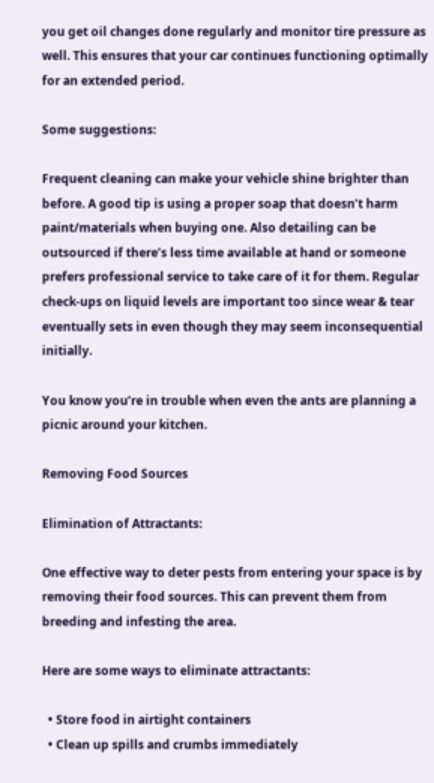you get oil changes done regularly and monitor tire pressure as well. This ensures that your car continues functioning optimally for an extended period.

Some suggestions:

Frequent cleaning can make your vehicle shine brighter than before. A good tip is using a proper soap that doesn’t harm paint/materials when buying one. Also detailing can be outsourced if there’s less time available at hand or someone prefers professional service to take care of it for them. Regular check-ups on liquid levels are important too since wear & tear eventually sets in even though they may seem inconsequential initially.

You know you’re in trouble when even the ants are planning a picnic around your kitchen.

Removing Food Sources

Elimination of Attractants:

One effective way to deter pests from entering your space is by removing their food sources. This can prevent them from breeding and infesting the area.

Here are some ways to eliminate attractants:

  • Store food in airtight containers
  • Clean up spills and crumbs immediately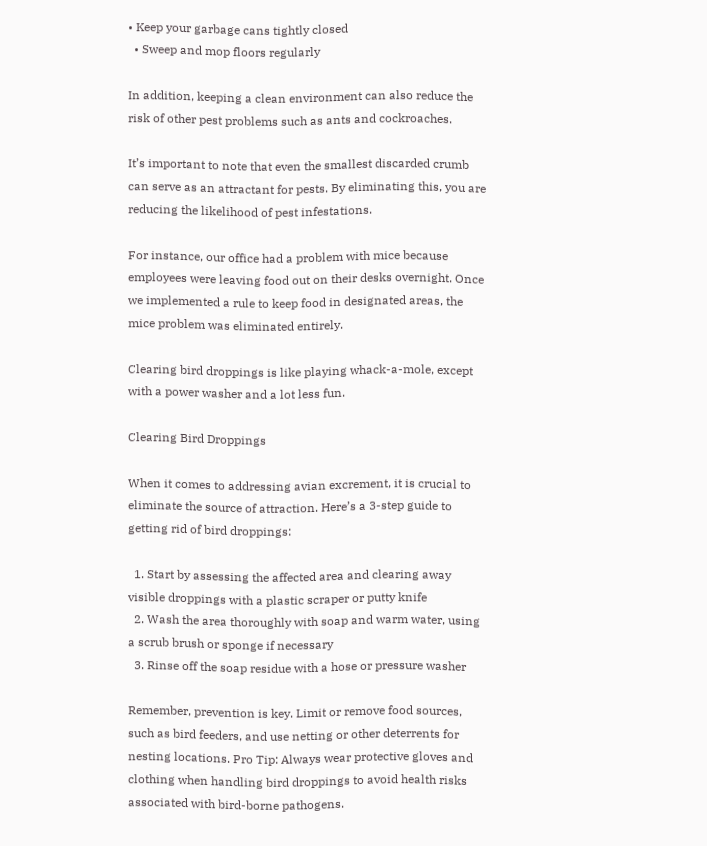• Keep your garbage cans tightly closed
  • Sweep and mop floors regularly

In addition, keeping a clean environment can also reduce the risk of other pest problems such as ants and cockroaches.

It’s important to note that even the smallest discarded crumb can serve as an attractant for pests. By eliminating this, you are reducing the likelihood of pest infestations.

For instance, our office had a problem with mice because employees were leaving food out on their desks overnight. Once we implemented a rule to keep food in designated areas, the mice problem was eliminated entirely.

Clearing bird droppings is like playing whack-a-mole, except with a power washer and a lot less fun.

Clearing Bird Droppings

When it comes to addressing avian excrement, it is crucial to eliminate the source of attraction. Here’s a 3-step guide to getting rid of bird droppings:

  1. Start by assessing the affected area and clearing away visible droppings with a plastic scraper or putty knife
  2. Wash the area thoroughly with soap and warm water, using a scrub brush or sponge if necessary
  3. Rinse off the soap residue with a hose or pressure washer

Remember, prevention is key. Limit or remove food sources, such as bird feeders, and use netting or other deterrents for nesting locations. Pro Tip: Always wear protective gloves and clothing when handling bird droppings to avoid health risks associated with bird-borne pathogens.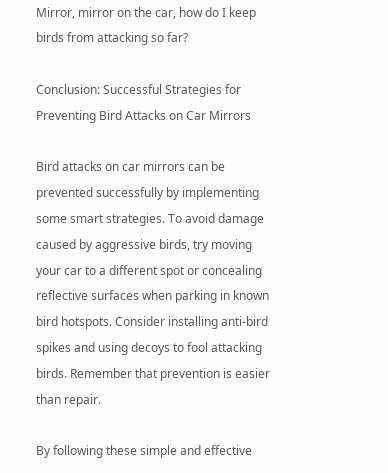Mirror, mirror on the car, how do I keep birds from attacking so far?

Conclusion: Successful Strategies for Preventing Bird Attacks on Car Mirrors

Bird attacks on car mirrors can be prevented successfully by implementing some smart strategies. To avoid damage caused by aggressive birds, try moving your car to a different spot or concealing reflective surfaces when parking in known bird hotspots. Consider installing anti-bird spikes and using decoys to fool attacking birds. Remember that prevention is easier than repair.

By following these simple and effective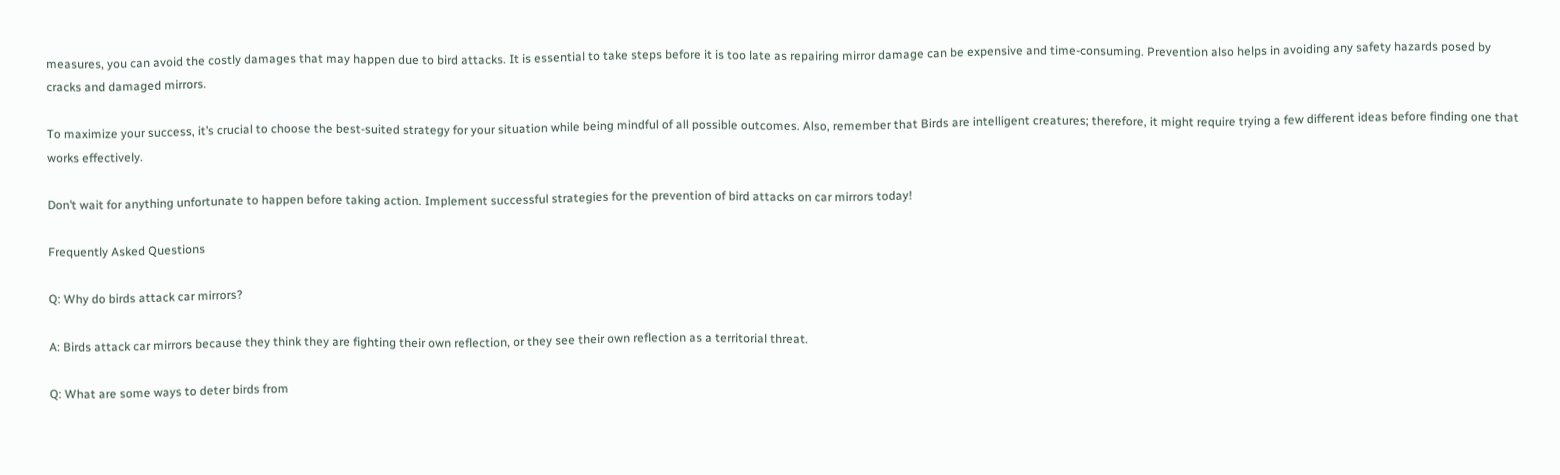measures, you can avoid the costly damages that may happen due to bird attacks. It is essential to take steps before it is too late as repairing mirror damage can be expensive and time-consuming. Prevention also helps in avoiding any safety hazards posed by cracks and damaged mirrors.

To maximize your success, it’s crucial to choose the best-suited strategy for your situation while being mindful of all possible outcomes. Also, remember that Birds are intelligent creatures; therefore, it might require trying a few different ideas before finding one that works effectively.

Don’t wait for anything unfortunate to happen before taking action. Implement successful strategies for the prevention of bird attacks on car mirrors today!

Frequently Asked Questions

Q: Why do birds attack car mirrors?

A: Birds attack car mirrors because they think they are fighting their own reflection, or they see their own reflection as a territorial threat.

Q: What are some ways to deter birds from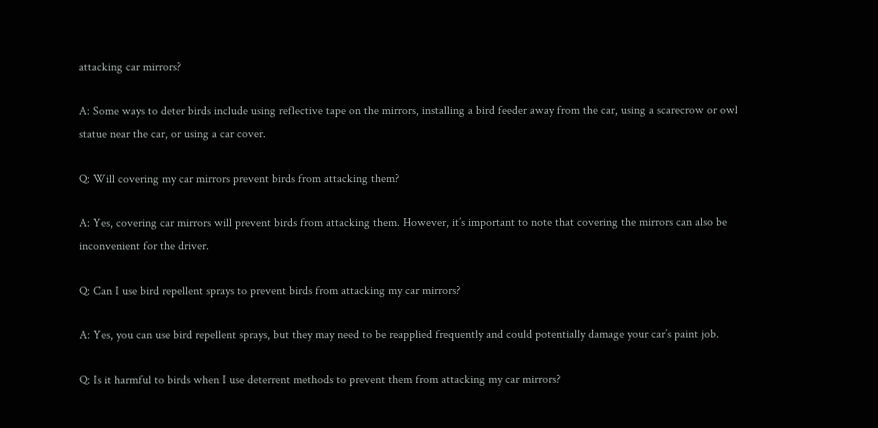attacking car mirrors?

A: Some ways to deter birds include using reflective tape on the mirrors, installing a bird feeder away from the car, using a scarecrow or owl statue near the car, or using a car cover.

Q: Will covering my car mirrors prevent birds from attacking them?

A: Yes, covering car mirrors will prevent birds from attacking them. However, it’s important to note that covering the mirrors can also be inconvenient for the driver.

Q: Can I use bird repellent sprays to prevent birds from attacking my car mirrors?

A: Yes, you can use bird repellent sprays, but they may need to be reapplied frequently and could potentially damage your car’s paint job.

Q: Is it harmful to birds when I use deterrent methods to prevent them from attacking my car mirrors?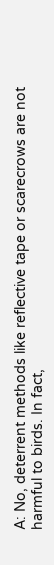A: No, deterrent methods like reflective tape or scarecrows are not harmful to birds. In fact,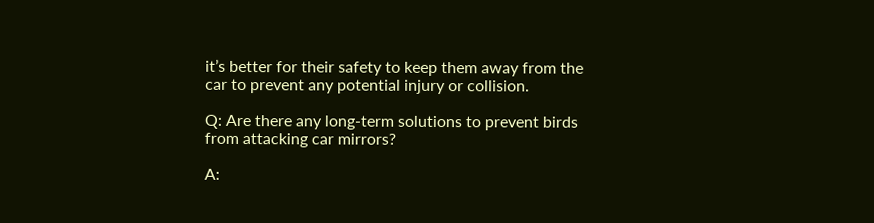it’s better for their safety to keep them away from the car to prevent any potential injury or collision.

Q: Are there any long-term solutions to prevent birds from attacking car mirrors?

A: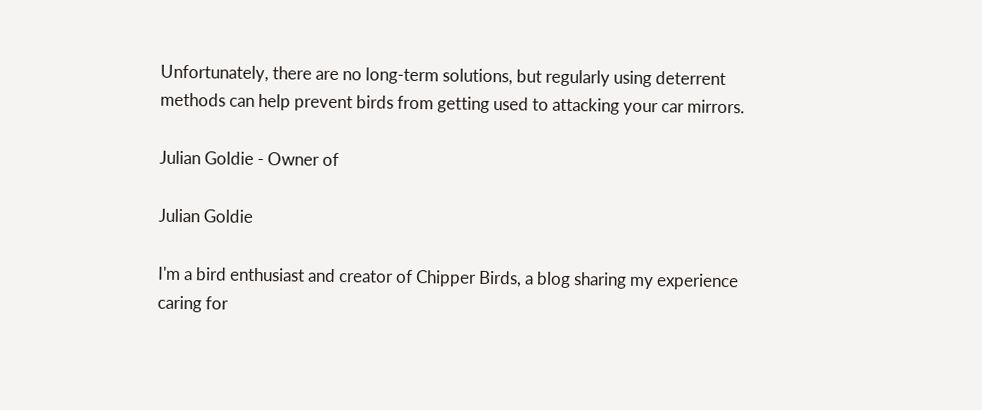Unfortunately, there are no long-term solutions, but regularly using deterrent methods can help prevent birds from getting used to attacking your car mirrors.

Julian Goldie - Owner of

Julian Goldie

I'm a bird enthusiast and creator of Chipper Birds, a blog sharing my experience caring for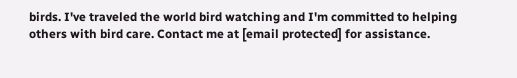birds. I've traveled the world bird watching and I'm committed to helping others with bird care. Contact me at [email protected] for assistance.